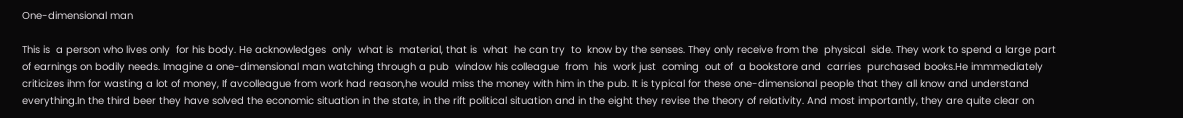One-dimensional man

This is  a person who lives only  for his body. He acknowledges  only  what is  material, that is  what  he can try  to  know by the senses. They only receive from the  physical  side. They work to spend a large part of earnings on bodily needs. Imagine a one-dimensional man watching through a pub  window his colleague  from  his  work just  coming  out of  a bookstore and  carries  purchased books.He immmediately criticizes ihm for wasting a lot of money, If avcolleague from work had reason,he would miss the money with him in the pub. It is typical for these one-dimensional people that they all know and understand everything.In the third beer they have solved the economic situation in the state, in the rift political situation and in the eight they revise the theory of relativity. And most importantly, they are quite clear on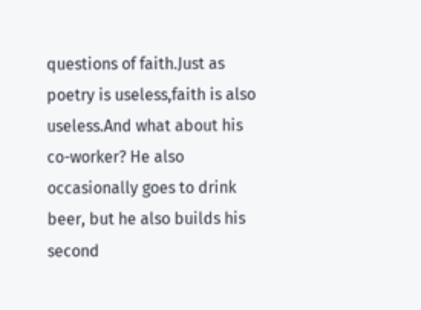questions of faith.Just as poetry is useless,faith is also useless.And what about his co-worker? He also occasionally goes to drink beer, but he also builds his second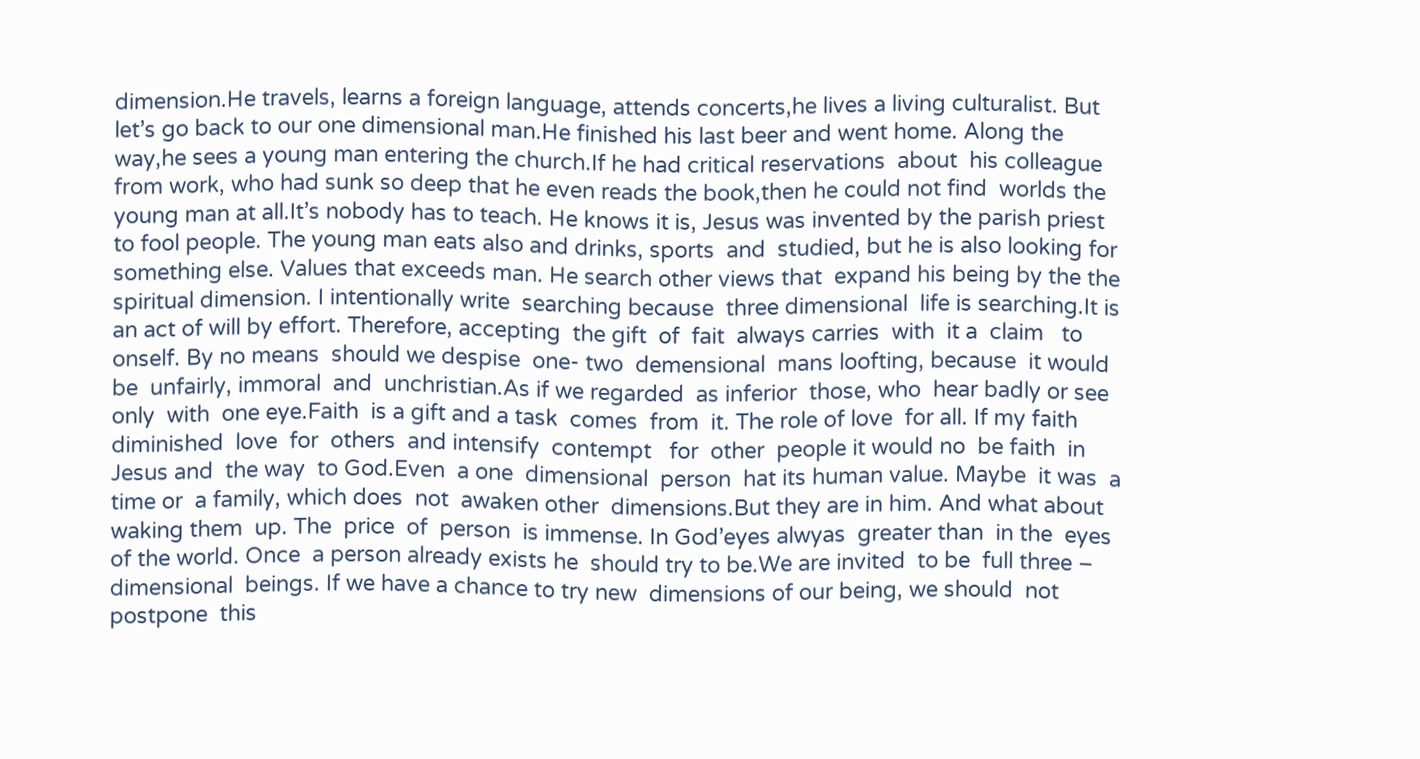dimension.He travels, learns a foreign language, attends concerts,he lives a living culturalist. But let’s go back to our one dimensional man.He finished his last beer and went home. Along the way,he sees a young man entering the church.If he had critical reservations  about  his colleague from work, who had sunk so deep that he even reads the book,then he could not find  worlds the young man at all.It’s nobody has to teach. He knows it is, Jesus was invented by the parish priest to fool people. The young man eats also and drinks, sports  and  studied, but he is also looking for something else. Values that exceeds man. He search other views that  expand his being by the the spiritual dimension. I intentionally write  searching because  three dimensional  life is searching.It is an act of will by effort. Therefore, accepting  the gift  of  fait  always carries  with  it a  claim   to onself. By no means  should we despise  one- two  demensional  mans loofting, because  it would  be  unfairly, immoral  and  unchristian.As if we regarded  as inferior  those, who  hear badly or see  only  with  one eye.Faith  is a gift and a task  comes  from  it. The role of love  for all. If my faith  diminished  love  for  others  and intensify  contempt   for  other  people it would no  be faith  in Jesus and  the way  to God.Even  a one  dimensional  person  hat its human value. Maybe  it was  a time or  a family, which does  not  awaken other  dimensions.But they are in him. And what about waking them  up. The  price  of  person  is immense. In God’eyes alwyas  greater than  in the  eyes of the world. Once  a person already exists he  should try to be.We are invited  to be  full three – dimensional  beings. If we have a chance to try new  dimensions of our being, we should  not  postpone  this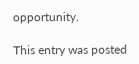opportunity.

This entry was posted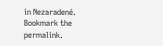in Nezaradené. Bookmark the permalink.